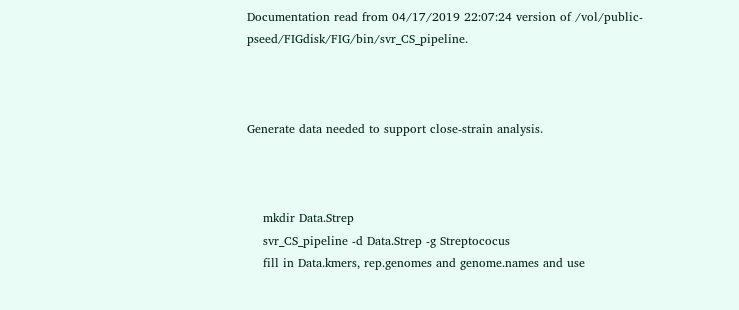Documentation read from 04/17/2019 22:07:24 version of /vol/public-pseed/FIGdisk/FIG/bin/svr_CS_pipeline.



Generate data needed to support close-strain analysis.



    mkdir Data.Strep
    svr_CS_pipeline -d Data.Strep -g Streptococus
    fill in Data.kmers, rep.genomes and genome.names and use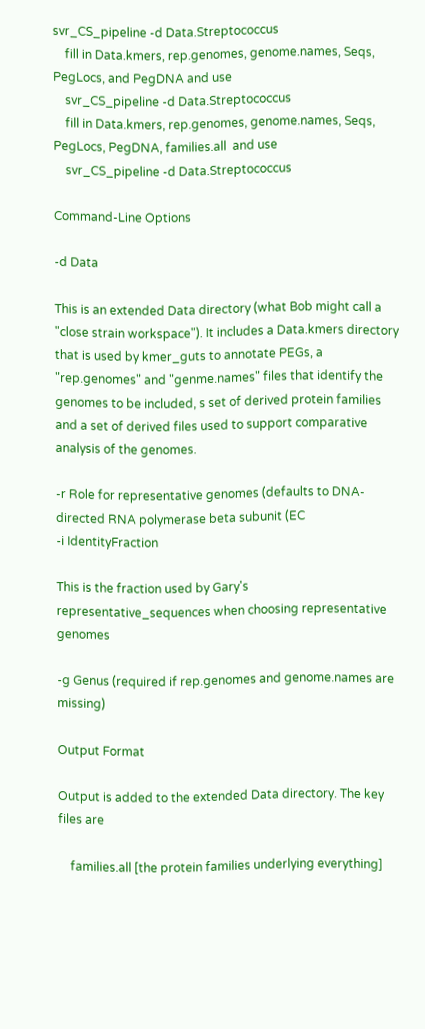svr_CS_pipeline -d Data.Streptococcus
    fill in Data.kmers, rep.genomes, genome.names, Seqs, PegLocs, and PegDNA and use
    svr_CS_pipeline -d Data.Streptococcus
    fill in Data.kmers, rep.genomes, genome.names, Seqs, PegLocs, PegDNA, families.all  and use
    svr_CS_pipeline -d Data.Streptococcus

Command-Line Options

-d Data

This is an extended Data directory (what Bob might call a "close strain workspace"). It includes a Data.kmers directory that is used by kmer_guts to annotate PEGs, a "rep.genomes" and "genme.names" files that identify the genomes to be included, s set of derived protein families and a set of derived files used to support comparative analysis of the genomes.

-r Role for representative genomes (defaults to DNA-directed RNA polymerase beta subunit (EC
-i IdentityFraction

This is the fraction used by Gary's representative_sequences when choosing representative genomes

-g Genus (required if rep.genomes and genome.names are missing)

Output Format

Output is added to the extended Data directory. The key files are

    families.all [the protein families underlying everything]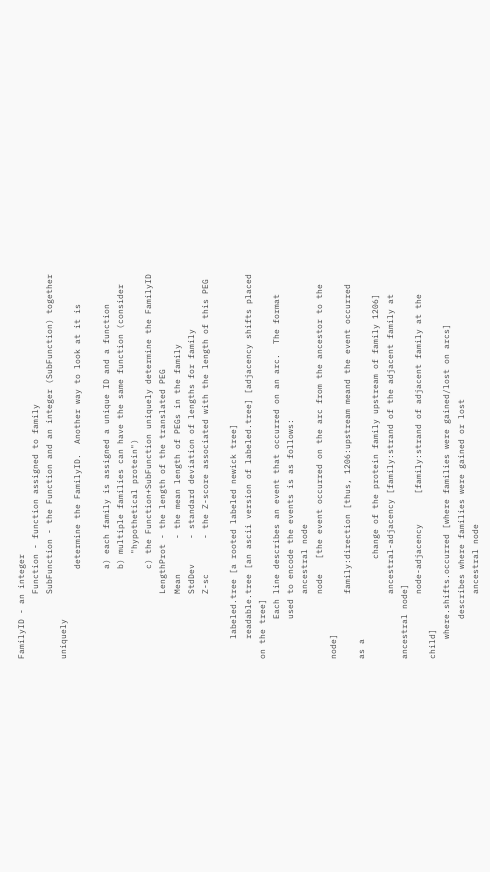FamilyID - an integer
             Function - function assigned to family
             SubFunction - the Function and an integer (SubFunction) together uniquely
                  determine the FamilyID.  Another way to look at it is

                  a) each family is assigned a unique ID and a function
                  b) multiple families can have the same function (consider
                     "hypothetical protein")
                  c) the Function+SubFunction uniquely determine the FamilyID
             LengthProt - the length of the translated PEG
             Mean       - the mean length of PEGs in the family
             StdDev     - standard deviation of lengths for family
             Z-sc       - the Z-score associated with the length of this PEG

    labeled.tree [a rooted labeled newick tree]
    readable.tree [an ascii version of labeled.tree] [adjacency shifts placed on the tree]
        Each line describes an event that occurred on an arc.  The format
        used to encode the events is as follows:
             ancestral node
             node   [the event occurred on the arc from the ancestor to the node]
             family:direction [thus, 1206:upstream meand the event occurred as a
                    change of the protein family upstream of family 1206]
             ancestral-adjacency [family:strand of the adjacent family at ancestral node]
             node-adjacency      [family:strand of adjacent family at the child]
    where.shifts.occurred [where families were gained/lost on arcs]
        describes where families were gained or lost
             ancestral node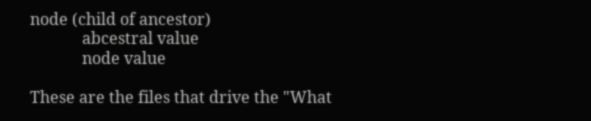node (child of ancestor)
             abcestral value
             node value

These are the files that drive the "What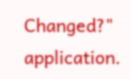Changed?" application.